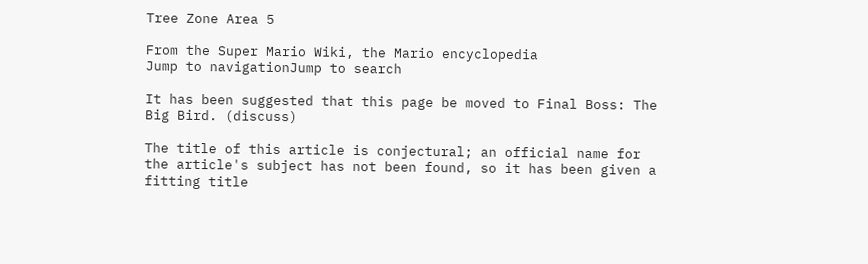Tree Zone Area 5

From the Super Mario Wiki, the Mario encyclopedia
Jump to navigationJump to search

It has been suggested that this page be moved to Final Boss: The Big Bird. (discuss)

The title of this article is conjectural; an official name for the article's subject has not been found, so it has been given a fitting title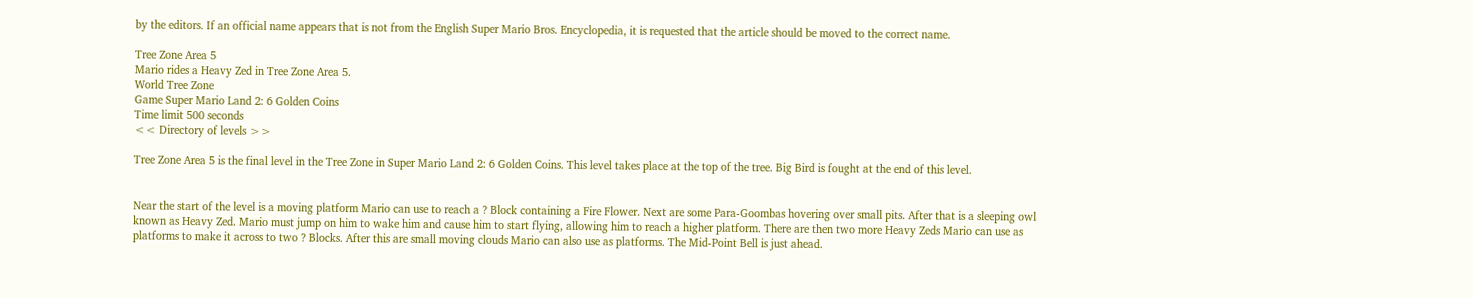by the editors. If an official name appears that is not from the English Super Mario Bros. Encyclopedia, it is requested that the article should be moved to the correct name.

Tree Zone Area 5
Mario rides a Heavy Zed in Tree Zone Area 5.
World Tree Zone
Game Super Mario Land 2: 6 Golden Coins
Time limit 500 seconds
<< Directory of levels >>

Tree Zone Area 5 is the final level in the Tree Zone in Super Mario Land 2: 6 Golden Coins. This level takes place at the top of the tree. Big Bird is fought at the end of this level.


Near the start of the level is a moving platform Mario can use to reach a ? Block containing a Fire Flower. Next are some Para-Goombas hovering over small pits. After that is a sleeping owl known as Heavy Zed. Mario must jump on him to wake him and cause him to start flying, allowing him to reach a higher platform. There are then two more Heavy Zeds Mario can use as platforms to make it across to two ? Blocks. After this are small moving clouds Mario can also use as platforms. The Mid-Point Bell is just ahead.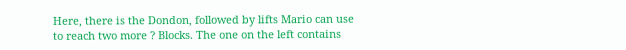Here, there is the Dondon, followed by lifts Mario can use to reach two more ? Blocks. The one on the left contains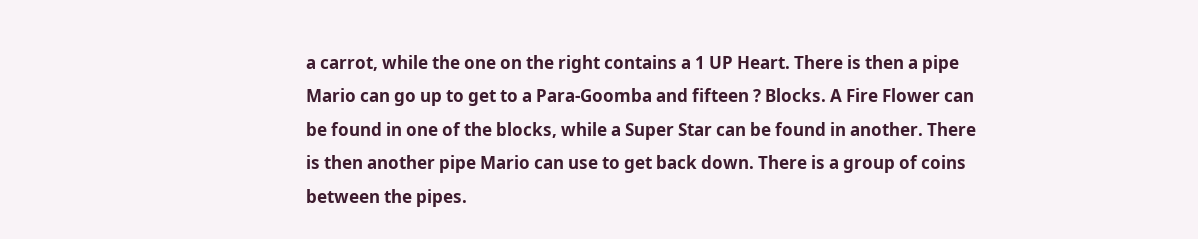a carrot, while the one on the right contains a 1 UP Heart. There is then a pipe Mario can go up to get to a Para-Goomba and fifteen ? Blocks. A Fire Flower can be found in one of the blocks, while a Super Star can be found in another. There is then another pipe Mario can use to get back down. There is a group of coins between the pipes.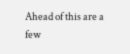Ahead of this are a few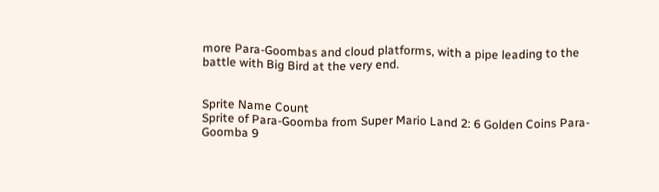more Para-Goombas and cloud platforms, with a pipe leading to the battle with Big Bird at the very end.


Sprite Name Count
Sprite of Para-Goomba from Super Mario Land 2: 6 Golden Coins Para-Goomba 9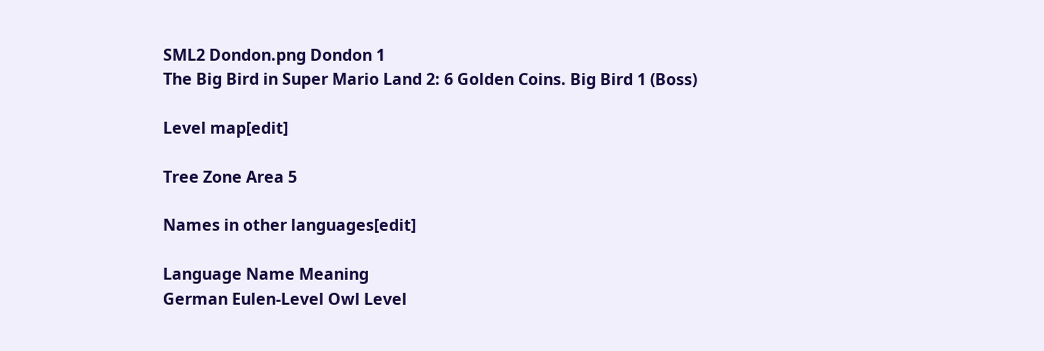SML2 Dondon.png Dondon 1
The Big Bird in Super Mario Land 2: 6 Golden Coins. Big Bird 1 (Boss)

Level map[edit]

Tree Zone Area 5

Names in other languages[edit]

Language Name Meaning
German Eulen-Level Owl Level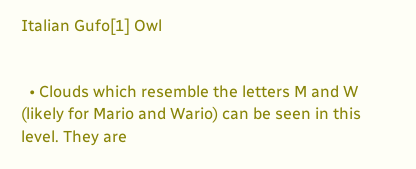Italian Gufo[1] Owl


  • Clouds which resemble the letters M and W (likely for Mario and Wario) can be seen in this level. They are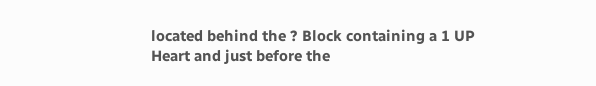located behind the ? Block containing a 1 UP Heart and just before the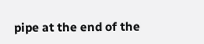pipe at the end of the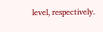level, respectively.